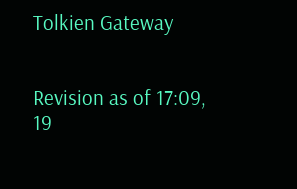Tolkien Gateway


Revision as of 17:09, 19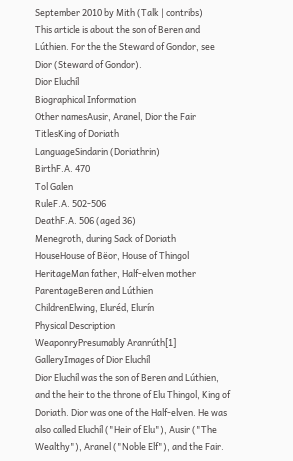September 2010 by Mith (Talk | contribs)
This article is about the son of Beren and Lúthien. For the the Steward of Gondor, see Dior (Steward of Gondor).
Dior Eluchíl
Biographical Information
Other namesAusir, Aranel, Dior the Fair
TitlesKing of Doriath
LanguageSindarin (Doriathrin)
BirthF.A. 470
Tol Galen
RuleF.A. 502-506
DeathF.A. 506 (aged 36)
Menegroth, during Sack of Doriath
HouseHouse of Bëor, House of Thingol
HeritageMan father, Half-elven mother
ParentageBeren and Lúthien
ChildrenElwing, Eluréd, Elurín
Physical Description
WeaponryPresumably Aranrúth[1]
GalleryImages of Dior Eluchíl
Dior Eluchíl was the son of Beren and Lúthien, and the heir to the throne of Elu Thingol, King of Doriath. Dior was one of the Half-elven. He was also called Eluchíl ("Heir of Elu"), Ausir ("The Wealthy"), Aranel ("Noble Elf"), and the Fair.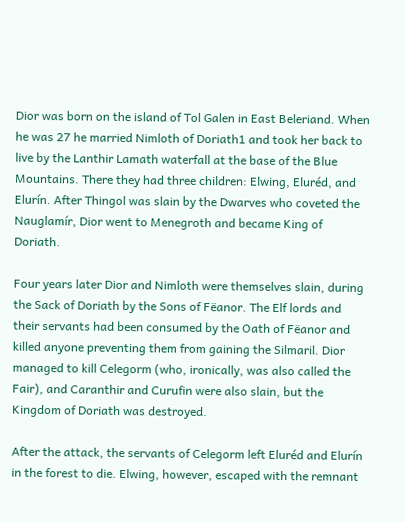Dior was born on the island of Tol Galen in East Beleriand. When he was 27 he married Nimloth of Doriath1 and took her back to live by the Lanthir Lamath waterfall at the base of the Blue Mountains. There they had three children: Elwing, Eluréd, and Elurín. After Thingol was slain by the Dwarves who coveted the Nauglamír, Dior went to Menegroth and became King of Doriath.

Four years later Dior and Nimloth were themselves slain, during the Sack of Doriath by the Sons of Fëanor. The Elf lords and their servants had been consumed by the Oath of Fëanor and killed anyone preventing them from gaining the Silmaril. Dior managed to kill Celegorm (who, ironically, was also called the Fair), and Caranthir and Curufin were also slain, but the Kingdom of Doriath was destroyed.

After the attack, the servants of Celegorm left Eluréd and Elurín in the forest to die. Elwing, however, escaped with the remnant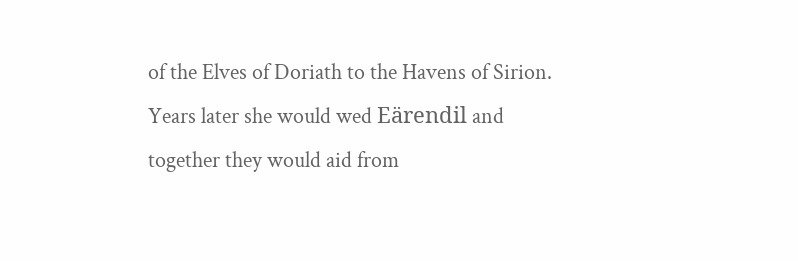of the Elves of Doriath to the Havens of Sirion. Years later she would wed Eärendil and together they would aid from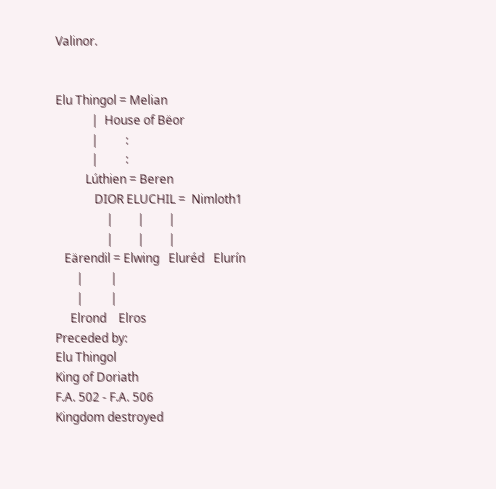Valinor.


Elu Thingol = Melian
            |  House of Bëor
            |         :
            |         :
          Lúthien = Beren
             DIOR ELUCHIL =  Nimloth1
                 |        |        |
                 |        |        |
   Eärendil = Elwing   Eluréd   Elurín
       |         |
       |         |
     Elrond    Elros
Preceded by:
Elu Thingol
King of Doriath
F.A. 502 - F.A. 506
Kingdom destroyed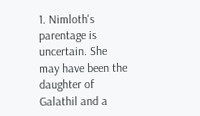1. Nimloth's parentage is uncertain. She may have been the daughter of Galathil and a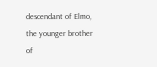descendant of Elmo, the younger brother of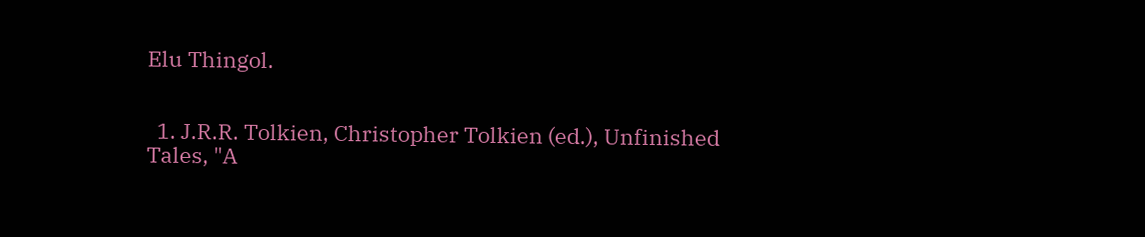Elu Thingol.


  1. J.R.R. Tolkien, Christopher Tolkien (ed.), Unfinished Tales, "A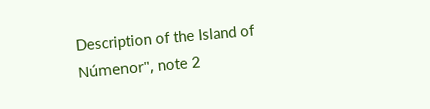Description of the Island of Númenor", note 2